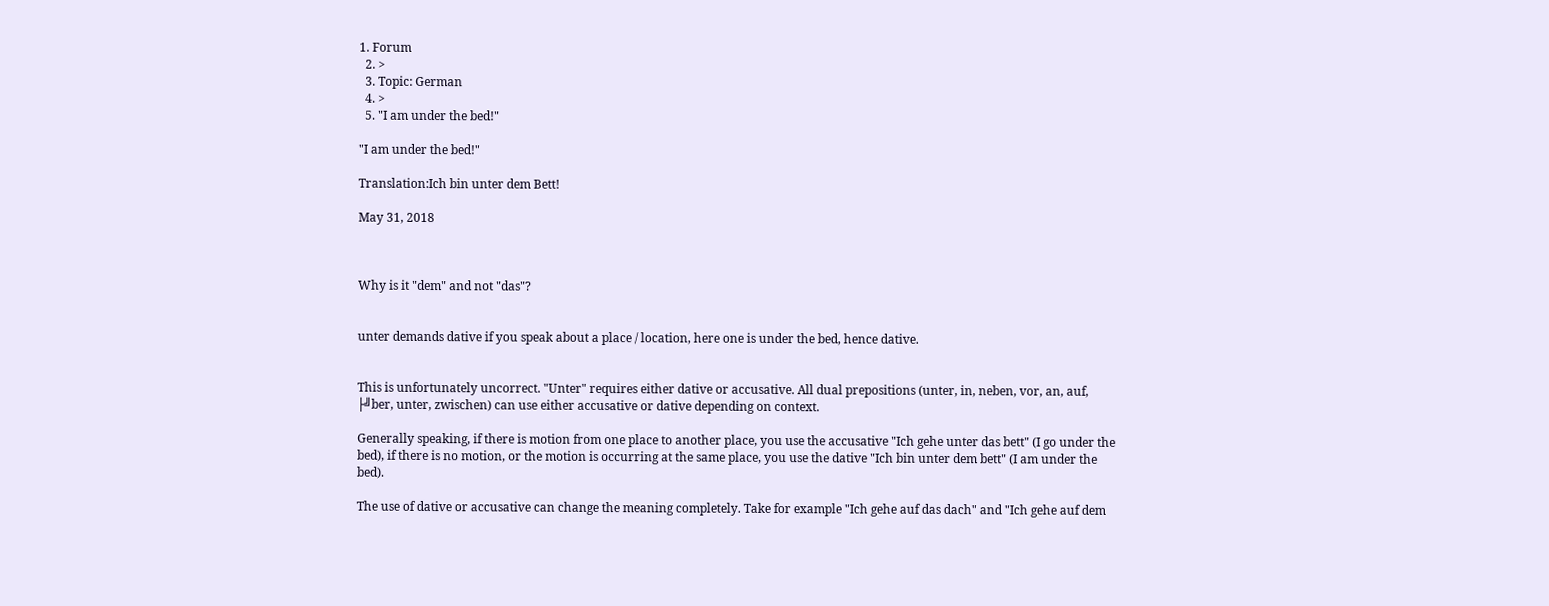1. Forum
  2. >
  3. Topic: German
  4. >
  5. "I am under the bed!"

"I am under the bed!"

Translation:Ich bin unter dem Bett!

May 31, 2018



Why is it "dem" and not "das"?


unter demands dative if you speak about a place / location, here one is under the bed, hence dative.


This is unfortunately uncorrect. "Unter" requires either dative or accusative. All dual prepositions (unter, in, neben, vor, an, auf, ├╝ber, unter, zwischen) can use either accusative or dative depending on context.

Generally speaking, if there is motion from one place to another place, you use the accusative "Ich gehe unter das bett" (I go under the bed), if there is no motion, or the motion is occurring at the same place, you use the dative "Ich bin unter dem bett" (I am under the bed).

The use of dative or accusative can change the meaning completely. Take for example "Ich gehe auf das dach" and "Ich gehe auf dem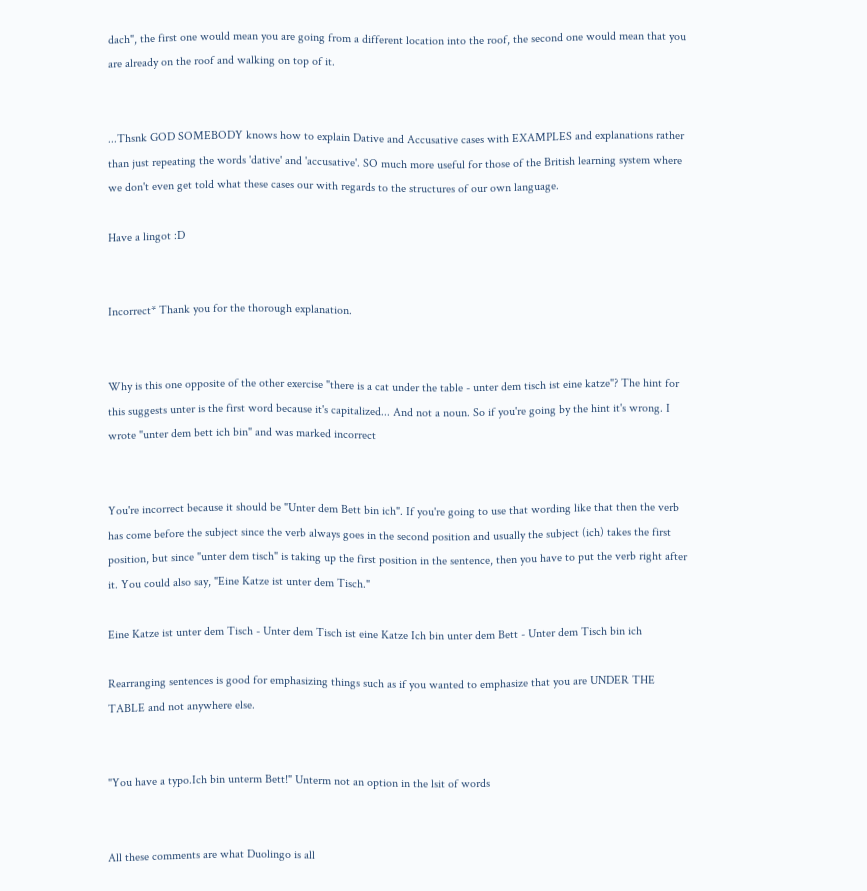dach", the first one would mean you are going from a different location into the roof, the second one would mean that you are already on the roof and walking on top of it.


...Thsnk GOD SOMEBODY knows how to explain Dative and Accusative cases with EXAMPLES and explanations rather than just repeating the words 'dative' and 'accusative'. SO much more useful for those of the British learning system where we don't even get told what these cases our with regards to the structures of our own language.

Have a lingot :D


Incorrect* Thank you for the thorough explanation.


Why is this one opposite of the other exercise "there is a cat under the table - unter dem tisch ist eine katze"? The hint for this suggests unter is the first word because it's capitalized... And not a noun. So if you're going by the hint it's wrong. I wrote "unter dem bett ich bin" and was marked incorrect


You're incorrect because it should be "Unter dem Bett bin ich". If you're going to use that wording like that then the verb has come before the subject since the verb always goes in the second position and usually the subject (ich) takes the first position, but since "unter dem tisch" is taking up the first position in the sentence, then you have to put the verb right after it. You could also say, "Eine Katze ist unter dem Tisch."

Eine Katze ist unter dem Tisch - Unter dem Tisch ist eine Katze Ich bin unter dem Bett - Unter dem Tisch bin ich

Rearranging sentences is good for emphasizing things such as if you wanted to emphasize that you are UNDER THE TABLE and not anywhere else.


"You have a typo.Ich bin unterm Bett!" Unterm not an option in the lsit of words


All these comments are what Duolingo is all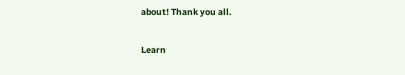about! Thank you all.

Learn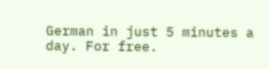German in just 5 minutes a day. For free.